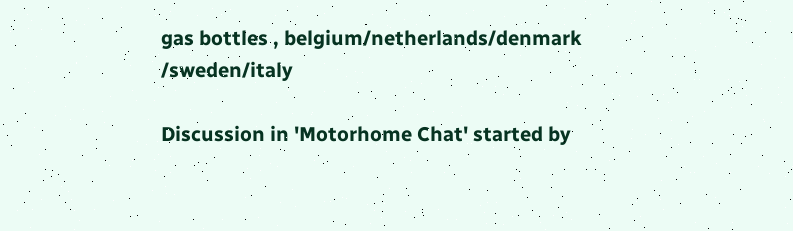gas bottles , belgium/netherlands/denmark /sweden/italy

Discussion in 'Motorhome Chat' started by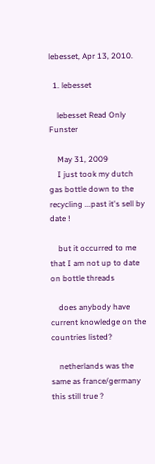lebesset, Apr 13, 2010.

  1. lebesset

    lebesset Read Only Funster

    May 31, 2009
    I just took my dutch gas bottle down to the recycling ...past it's sell by date !

    but it occurred to me that I am not up to date on bottle threads

    does anybody have current knowledge on the countries listed?

    netherlands was the same as france/germany this still true ?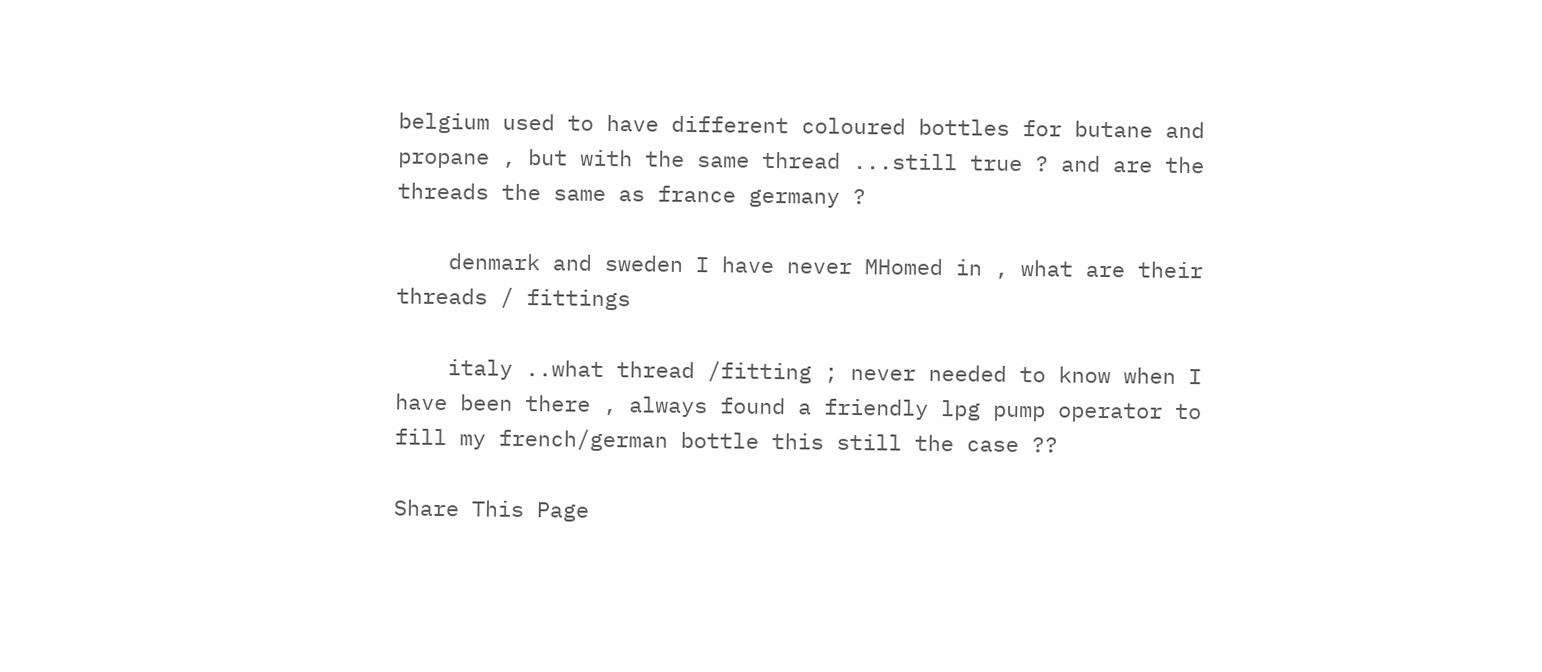belgium used to have different coloured bottles for butane and propane , but with the same thread ...still true ? and are the threads the same as france germany ?

    denmark and sweden I have never MHomed in , what are their threads / fittings

    italy ..what thread /fitting ; never needed to know when I have been there , always found a friendly lpg pump operator to fill my french/german bottle this still the case ??

Share This Page